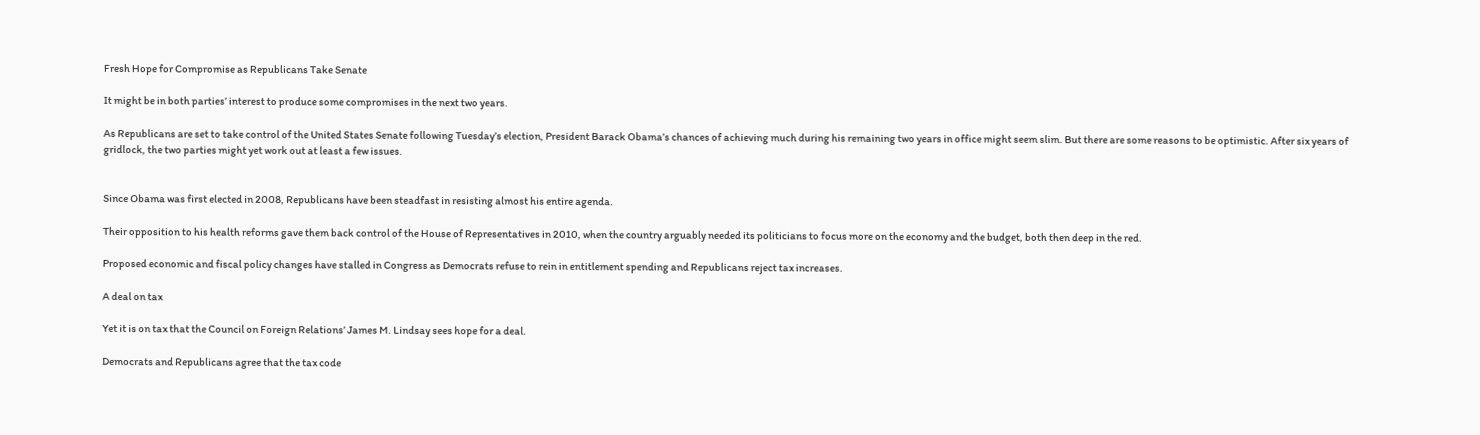Fresh Hope for Compromise as Republicans Take Senate

It might be in both parties’ interest to produce some compromises in the next two years.

As Republicans are set to take control of the United States Senate following Tuesday’s election, President Barack Obama’s chances of achieving much during his remaining two years in office might seem slim. But there are some reasons to be optimistic. After six years of gridlock, the two parties might yet work out at least a few issues.


Since Obama was first elected in 2008, Republicans have been steadfast in resisting almost his entire agenda.

Their opposition to his health reforms gave them back control of the House of Representatives in 2010, when the country arguably needed its politicians to focus more on the economy and the budget, both then deep in the red.

Proposed economic and fiscal policy changes have stalled in Congress as Democrats refuse to rein in entitlement spending and Republicans reject tax increases.

A deal on tax

Yet it is on tax that the Council on Foreign Relations’ James M. Lindsay sees hope for a deal.

Democrats and Republicans agree that the tax code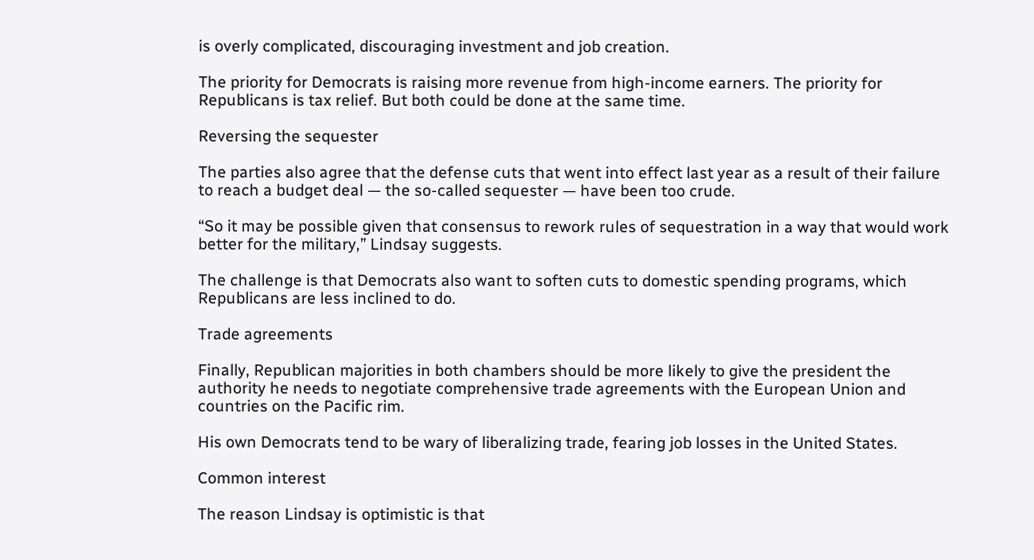is overly complicated, discouraging investment and job creation.

The priority for Democrats is raising more revenue from high-income earners. The priority for Republicans is tax relief. But both could be done at the same time.

Reversing the sequester

The parties also agree that the defense cuts that went into effect last year as a result of their failure to reach a budget deal — the so-called sequester — have been too crude.

“So it may be possible given that consensus to rework rules of sequestration in a way that would work better for the military,” Lindsay suggests.

The challenge is that Democrats also want to soften cuts to domestic spending programs, which Republicans are less inclined to do.

Trade agreements

Finally, Republican majorities in both chambers should be more likely to give the president the authority he needs to negotiate comprehensive trade agreements with the European Union and countries on the Pacific rim.

His own Democrats tend to be wary of liberalizing trade, fearing job losses in the United States.

Common interest

The reason Lindsay is optimistic is that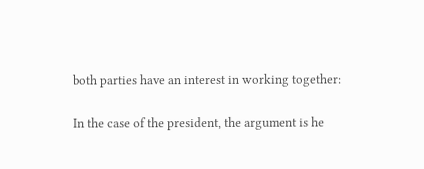both parties have an interest in working together:

In the case of the president, the argument is he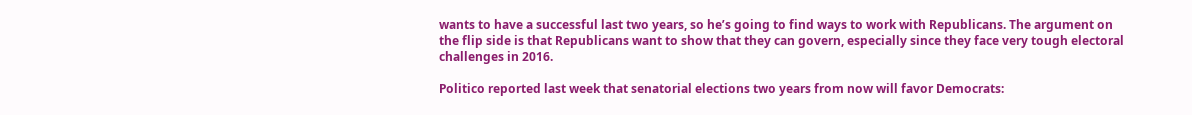wants to have a successful last two years, so he’s going to find ways to work with Republicans. The argument on the flip side is that Republicans want to show that they can govern, especially since they face very tough electoral challenges in 2016.

Politico reported last week that senatorial elections two years from now will favor Democrats: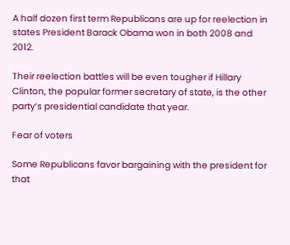A half dozen first term Republicans are up for reelection in states President Barack Obama won in both 2008 and 2012.

Their reelection battles will be even tougher if Hillary Clinton, the popular former secretary of state, is the other party’s presidential candidate that year.

Fear of voters

Some Republicans favor bargaining with the president for that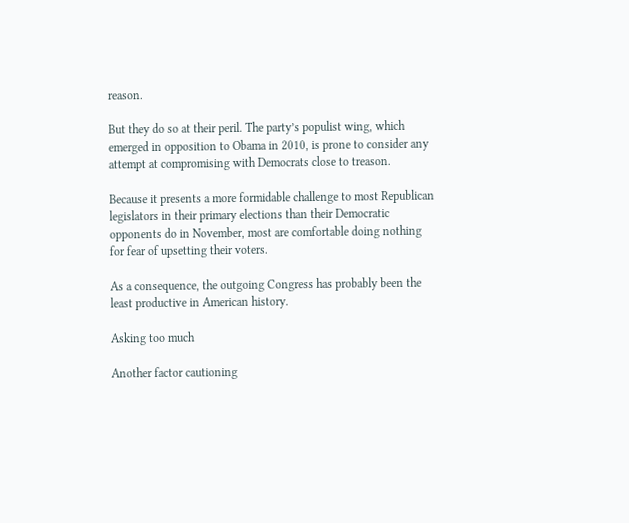reason.

But they do so at their peril. The party’s populist wing, which emerged in opposition to Obama in 2010, is prone to consider any attempt at compromising with Democrats close to treason.

Because it presents a more formidable challenge to most Republican legislators in their primary elections than their Democratic opponents do in November, most are comfortable doing nothing for fear of upsetting their voters.

As a consequence, the outgoing Congress has probably been the least productive in American history.

Asking too much

Another factor cautioning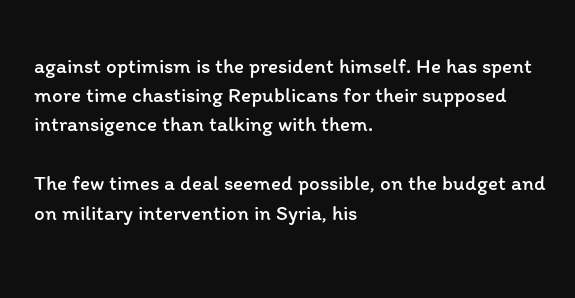against optimism is the president himself. He has spent more time chastising Republicans for their supposed intransigence than talking with them.

The few times a deal seemed possible, on the budget and on military intervention in Syria, his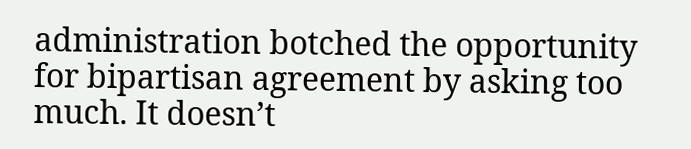administration botched the opportunity for bipartisan agreement by asking too much. It doesn’t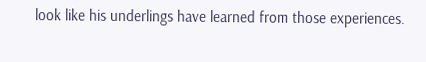look like his underlings have learned from those experiences.